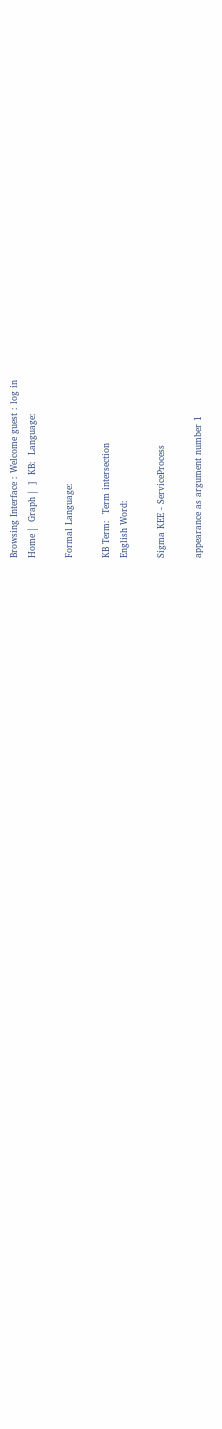Browsing Interface : Welcome guest : log in
Home |  Graph |  ]  KB:  Language:

Formal Language:

KB Term:  Term intersection
English Word:

Sigma KEE - ServiceProcess

appearance as argument number 1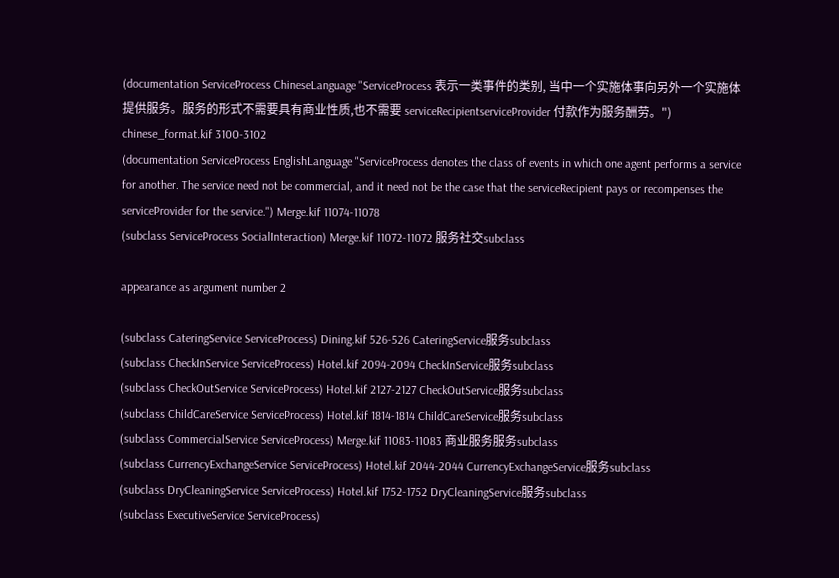(documentation ServiceProcess ChineseLanguage "ServiceProcess 表示一类事件的类别, 当中一个实施体事向另外一个实施体提供服务。服务的形式不需要具有商业性质,也不需要 serviceRecipientserviceProvider 付款作为服务酬劳。") chinese_format.kif 3100-3102
(documentation ServiceProcess EnglishLanguage "ServiceProcess denotes the class of events in which one agent performs a service for another. The service need not be commercial, and it need not be the case that the serviceRecipient pays or recompenses the serviceProvider for the service.") Merge.kif 11074-11078
(subclass ServiceProcess SocialInteraction) Merge.kif 11072-11072 服务社交subclass

appearance as argument number 2

(subclass CateringService ServiceProcess) Dining.kif 526-526 CateringService服务subclass
(subclass CheckInService ServiceProcess) Hotel.kif 2094-2094 CheckInService服务subclass
(subclass CheckOutService ServiceProcess) Hotel.kif 2127-2127 CheckOutService服务subclass
(subclass ChildCareService ServiceProcess) Hotel.kif 1814-1814 ChildCareService服务subclass
(subclass CommercialService ServiceProcess) Merge.kif 11083-11083 商业服务服务subclass
(subclass CurrencyExchangeService ServiceProcess) Hotel.kif 2044-2044 CurrencyExchangeService服务subclass
(subclass DryCleaningService ServiceProcess) Hotel.kif 1752-1752 DryCleaningService服务subclass
(subclass ExecutiveService ServiceProcess)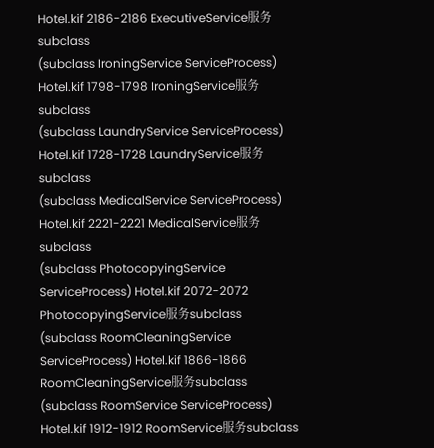Hotel.kif 2186-2186 ExecutiveService服务subclass
(subclass IroningService ServiceProcess) Hotel.kif 1798-1798 IroningService服务subclass
(subclass LaundryService ServiceProcess) Hotel.kif 1728-1728 LaundryService服务subclass
(subclass MedicalService ServiceProcess) Hotel.kif 2221-2221 MedicalService服务subclass
(subclass PhotocopyingService ServiceProcess) Hotel.kif 2072-2072 PhotocopyingService服务subclass
(subclass RoomCleaningService ServiceProcess) Hotel.kif 1866-1866 RoomCleaningService服务subclass
(subclass RoomService ServiceProcess) Hotel.kif 1912-1912 RoomService服务subclass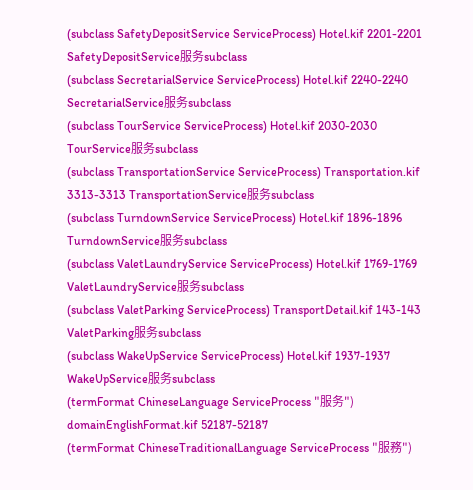(subclass SafetyDepositService ServiceProcess) Hotel.kif 2201-2201 SafetyDepositService服务subclass
(subclass SecretarialService ServiceProcess) Hotel.kif 2240-2240 SecretarialService服务subclass
(subclass TourService ServiceProcess) Hotel.kif 2030-2030 TourService服务subclass
(subclass TransportationService ServiceProcess) Transportation.kif 3313-3313 TransportationService服务subclass
(subclass TurndownService ServiceProcess) Hotel.kif 1896-1896 TurndownService服务subclass
(subclass ValetLaundryService ServiceProcess) Hotel.kif 1769-1769 ValetLaundryService服务subclass
(subclass ValetParking ServiceProcess) TransportDetail.kif 143-143 ValetParking服务subclass
(subclass WakeUpService ServiceProcess) Hotel.kif 1937-1937 WakeUpService服务subclass
(termFormat ChineseLanguage ServiceProcess "服务") domainEnglishFormat.kif 52187-52187
(termFormat ChineseTraditionalLanguage ServiceProcess "服務")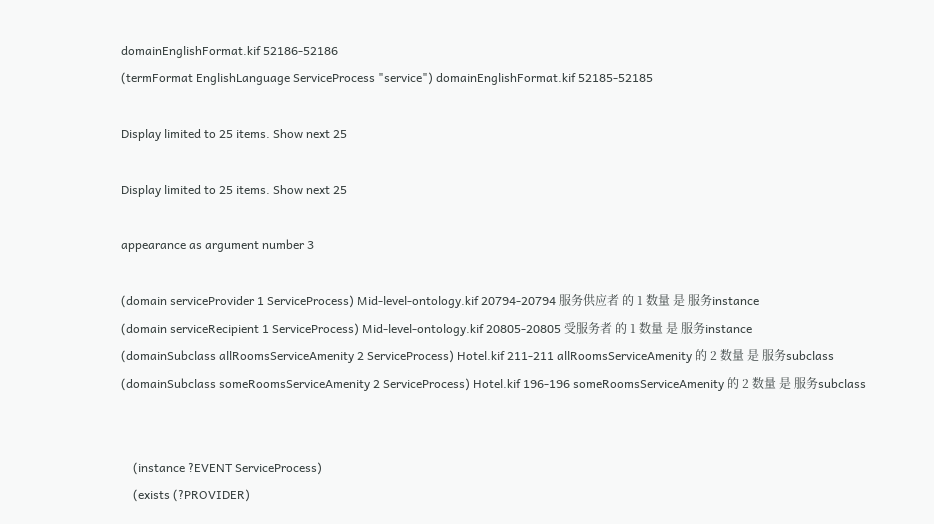domainEnglishFormat.kif 52186-52186
(termFormat EnglishLanguage ServiceProcess "service") domainEnglishFormat.kif 52185-52185

Display limited to 25 items. Show next 25

Display limited to 25 items. Show next 25

appearance as argument number 3

(domain serviceProvider 1 ServiceProcess) Mid-level-ontology.kif 20794-20794 服务供应者 的 1 数量 是 服务instance
(domain serviceRecipient 1 ServiceProcess) Mid-level-ontology.kif 20805-20805 受服务者 的 1 数量 是 服务instance
(domainSubclass allRoomsServiceAmenity 2 ServiceProcess) Hotel.kif 211-211 allRoomsServiceAmenity 的 2 数量 是 服务subclass
(domainSubclass someRoomsServiceAmenity 2 ServiceProcess) Hotel.kif 196-196 someRoomsServiceAmenity 的 2 数量 是 服务subclass


    (instance ?EVENT ServiceProcess)
    (exists (?PROVIDER)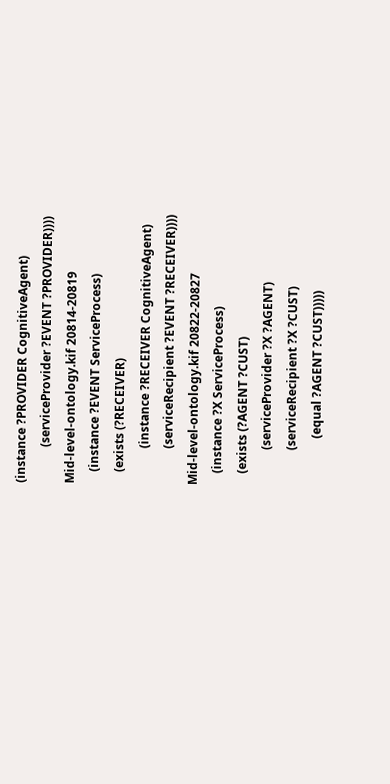(instance ?PROVIDER CognitiveAgent)
            (serviceProvider ?EVENT ?PROVIDER))))
Mid-level-ontology.kif 20814-20819
    (instance ?EVENT ServiceProcess)
    (exists (?RECEIVER)
            (instance ?RECEIVER CognitiveAgent)
            (serviceRecipient ?EVENT ?RECEIVER))))
Mid-level-ontology.kif 20822-20827
    (instance ?X ServiceProcess)
    (exists (?AGENT ?CUST)
            (serviceProvider ?X ?AGENT)
            (serviceRecipient ?X ?CUST)
                (equal ?AGENT ?CUST)))))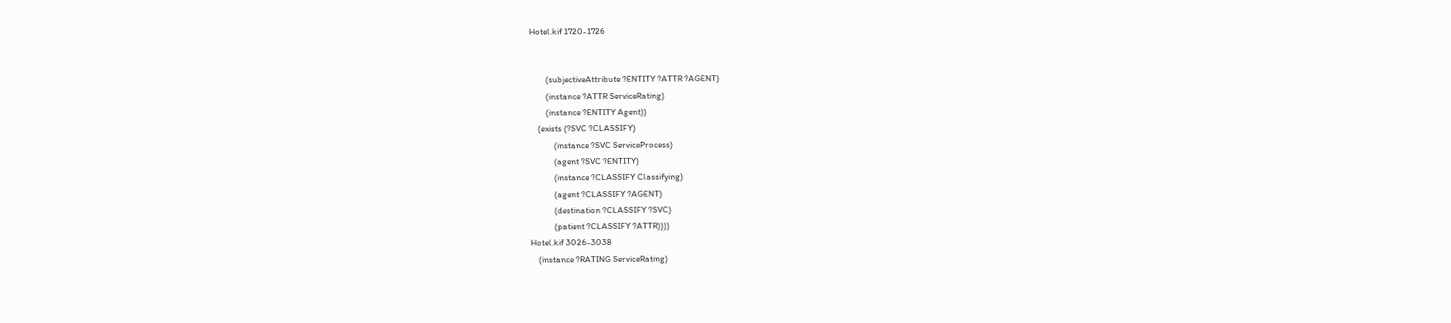Hotel.kif 1720-1726


        (subjectiveAttribute ?ENTITY ?ATTR ?AGENT)
        (instance ?ATTR ServiceRating)
        (instance ?ENTITY Agent))
    (exists (?SVC ?CLASSIFY)
            (instance ?SVC ServiceProcess)
            (agent ?SVC ?ENTITY)
            (instance ?CLASSIFY Classifying)
            (agent ?CLASSIFY ?AGENT)
            (destination ?CLASSIFY ?SVC)
            (patient ?CLASSIFY ?ATTR))))
Hotel.kif 3026-3038
    (instance ?RATING ServiceRating)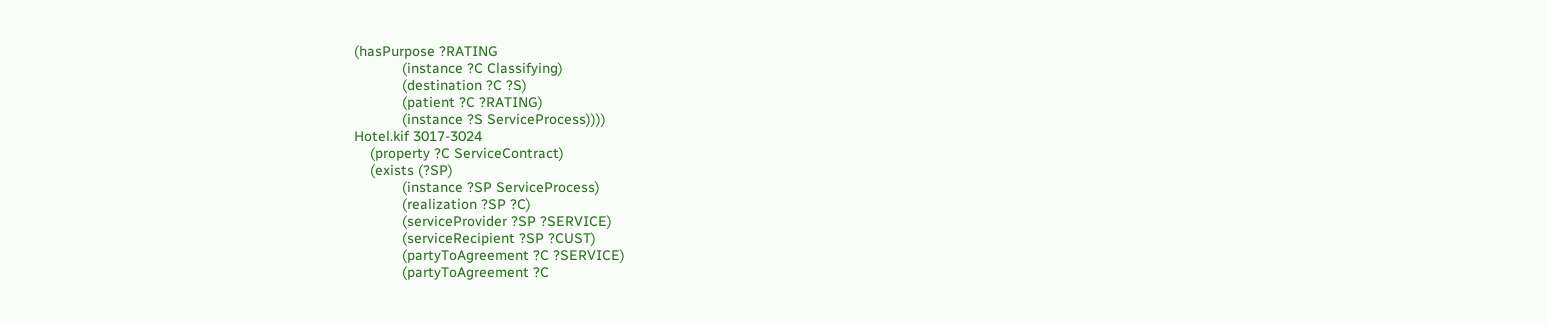(hasPurpose ?RATING
            (instance ?C Classifying)
            (destination ?C ?S)
            (patient ?C ?RATING)
            (instance ?S ServiceProcess))))
Hotel.kif 3017-3024
    (property ?C ServiceContract)
    (exists (?SP)
            (instance ?SP ServiceProcess)
            (realization ?SP ?C)
            (serviceProvider ?SP ?SERVICE)
            (serviceRecipient ?SP ?CUST)
            (partyToAgreement ?C ?SERVICE)
            (partyToAgreement ?C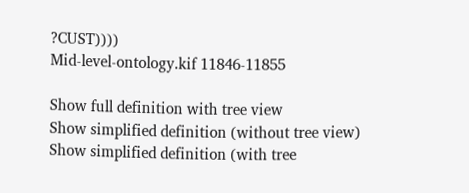?CUST))))
Mid-level-ontology.kif 11846-11855

Show full definition with tree view
Show simplified definition (without tree view)
Show simplified definition (with tree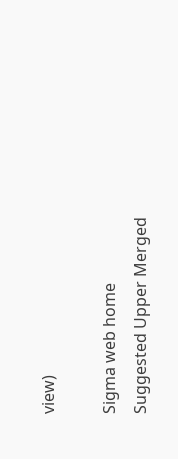view)

Sigma web home      Suggested Upper Merged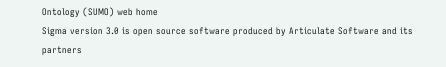Ontology (SUMO) web home
Sigma version 3.0 is open source software produced by Articulate Software and its partners